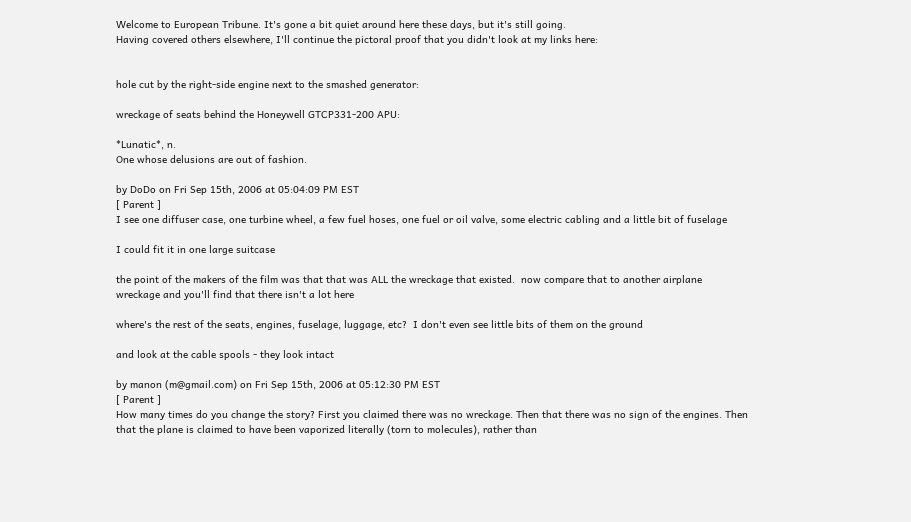Welcome to European Tribune. It's gone a bit quiet around here these days, but it's still going.
Having covered others elsewhere, I'll continue the pictoral proof that you didn't look at my links here:


hole cut by the right-side engine next to the smashed generator:

wreckage of seats behind the Honeywell GTCP331-200 APU:

*Lunatic*, n.
One whose delusions are out of fashion.

by DoDo on Fri Sep 15th, 2006 at 05:04:09 PM EST
[ Parent ]
I see one diffuser case, one turbine wheel, a few fuel hoses, one fuel or oil valve, some electric cabling and a little bit of fuselage

I could fit it in one large suitcase

the point of the makers of the film was that that was ALL the wreckage that existed.  now compare that to another airplane wreckage and you'll find that there isn't a lot here

where's the rest of the seats, engines, fuselage, luggage, etc?  I don't even see little bits of them on the ground

and look at the cable spools - they look intact

by manon (m@gmail.com) on Fri Sep 15th, 2006 at 05:12:30 PM EST
[ Parent ]
How many times do you change the story? First you claimed there was no wreckage. Then that there was no sign of the engines. Then that the plane is claimed to have been vaporized literally (torn to molecules), rather than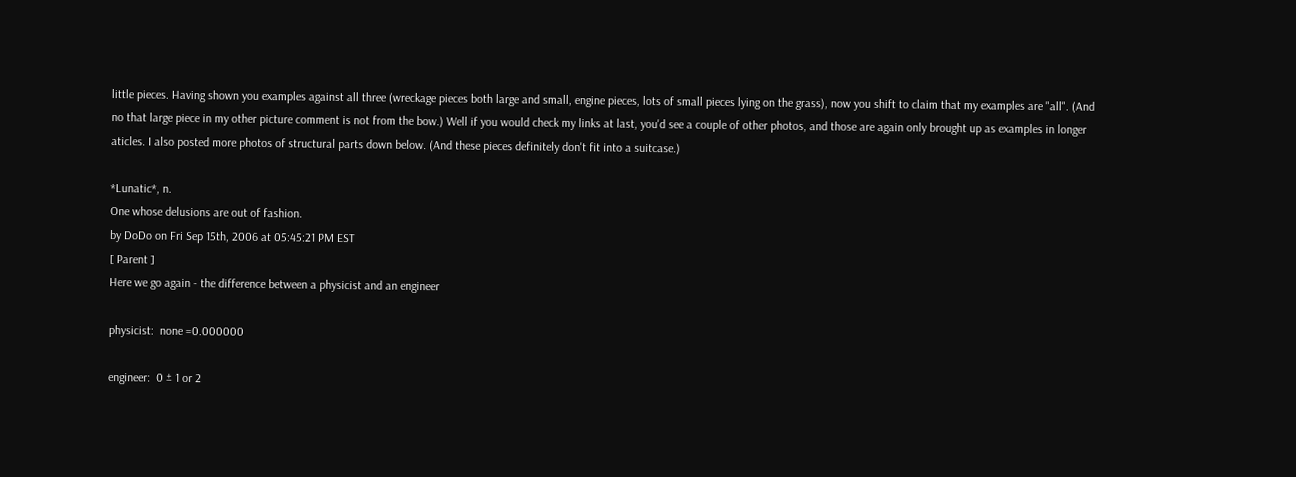little pieces. Having shown you examples against all three (wreckage pieces both large and small, engine pieces, lots of small pieces lying on the grass), now you shift to claim that my examples are "all". (And no that large piece in my other picture comment is not from the bow.) Well if you would check my links at last, you'd see a couple of other photos, and those are again only brought up as examples in longer aticles. I also posted more photos of structural parts down below. (And these pieces definitely don't fit into a suitcase.)

*Lunatic*, n.
One whose delusions are out of fashion.
by DoDo on Fri Sep 15th, 2006 at 05:45:21 PM EST
[ Parent ]
Here we go again - the difference between a physicist and an engineer

physicist:  none =0.000000

engineer:  0 ± 1 or 2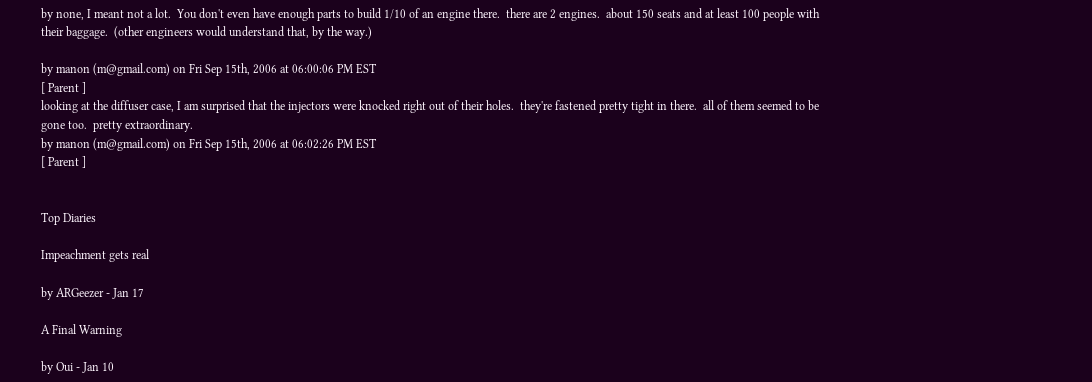by none, I meant not a lot.  You don't even have enough parts to build 1/10 of an engine there.  there are 2 engines.  about 150 seats and at least 100 people with their baggage.  (other engineers would understand that, by the way.)

by manon (m@gmail.com) on Fri Sep 15th, 2006 at 06:00:06 PM EST
[ Parent ]
looking at the diffuser case, I am surprised that the injectors were knocked right out of their holes.  they're fastened pretty tight in there.  all of them seemed to be gone too.  pretty extraordinary.
by manon (m@gmail.com) on Fri Sep 15th, 2006 at 06:02:26 PM EST
[ Parent ]


Top Diaries

Impeachment gets real

by ARGeezer - Jan 17

A Final Warning

by Oui - Jan 10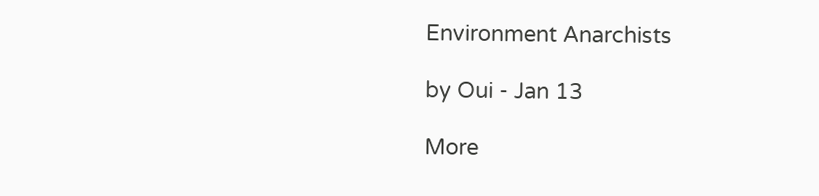Environment Anarchists

by Oui - Jan 13

More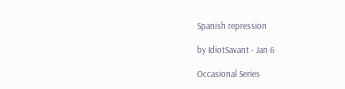Spanish repression

by IdiotSavant - Jan 6

Occasional Series